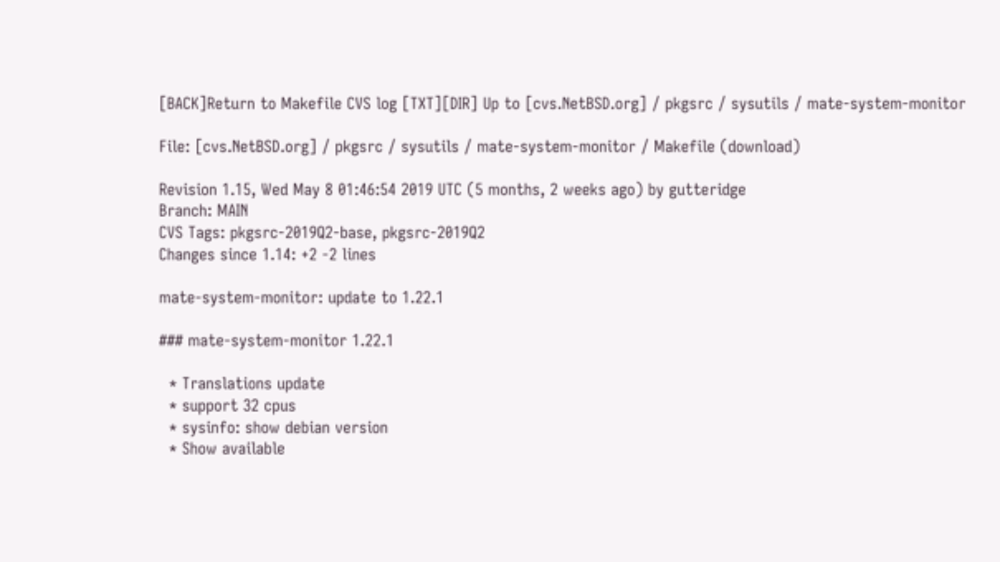[BACK]Return to Makefile CVS log [TXT][DIR] Up to [cvs.NetBSD.org] / pkgsrc / sysutils / mate-system-monitor

File: [cvs.NetBSD.org] / pkgsrc / sysutils / mate-system-monitor / Makefile (download)

Revision 1.15, Wed May 8 01:46:54 2019 UTC (5 months, 2 weeks ago) by gutteridge
Branch: MAIN
CVS Tags: pkgsrc-2019Q2-base, pkgsrc-2019Q2
Changes since 1.14: +2 -2 lines

mate-system-monitor: update to 1.22.1

### mate-system-monitor 1.22.1

  * Translations update
  * support 32 cpus
  * sysinfo: show debian version
  * Show available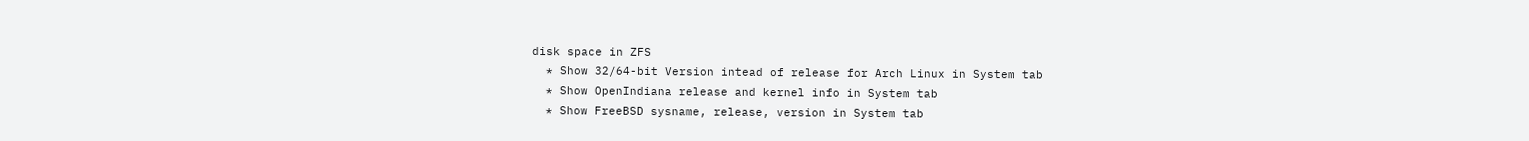disk space in ZFS
  * Show 32/64-bit Version intead of release for Arch Linux in System tab
  * Show OpenIndiana release and kernel info in System tab
  * Show FreeBSD sysname, release, version in System tab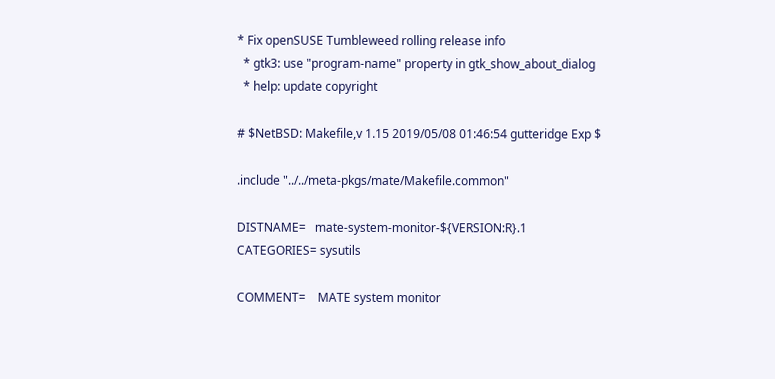* Fix openSUSE Tumbleweed rolling release info
  * gtk3: use "program-name" property in gtk_show_about_dialog
  * help: update copyright

# $NetBSD: Makefile,v 1.15 2019/05/08 01:46:54 gutteridge Exp $

.include "../../meta-pkgs/mate/Makefile.common"

DISTNAME=   mate-system-monitor-${VERSION:R}.1
CATEGORIES= sysutils

COMMENT=    MATE system monitor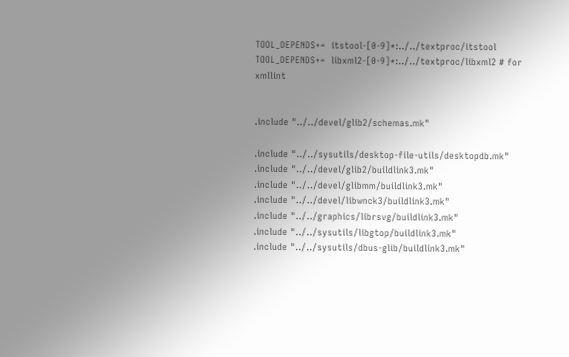TOOL_DEPENDS+=  itstool-[0-9]*:../../textproc/itstool
TOOL_DEPENDS+=  libxml2-[0-9]*:../../textproc/libxml2 # for xmllint


.include "../../devel/glib2/schemas.mk"

.include "../../sysutils/desktop-file-utils/desktopdb.mk"
.include "../../devel/glib2/buildlink3.mk"
.include "../../devel/glibmm/buildlink3.mk"
.include "../../devel/libwnck3/buildlink3.mk"
.include "../../graphics/librsvg/buildlink3.mk"
.include "../../sysutils/libgtop/buildlink3.mk"
.include "../../sysutils/dbus-glib/buildlink3.mk"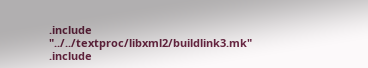.include "../../textproc/libxml2/buildlink3.mk"
.include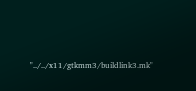"../../x11/gtkmm3/buildlink3.mk"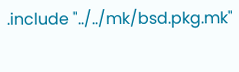.include "../../mk/bsd.pkg.mk"